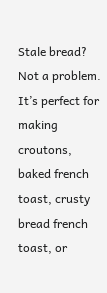Stale bread? Not a problem. It’s perfect for making croutons, baked french toast, crusty bread french toast, or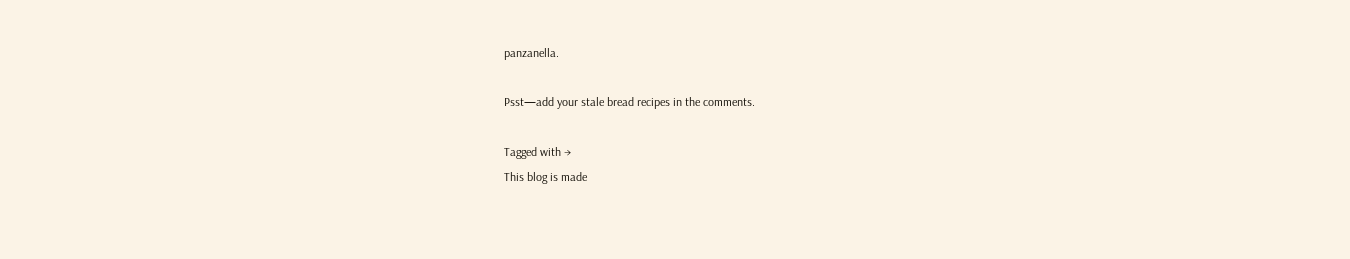panzanella.

Psst—add your stale bread recipes in the comments.

Tagged with →
This blog is made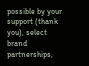possible by your support (thank you), select brand partnerships,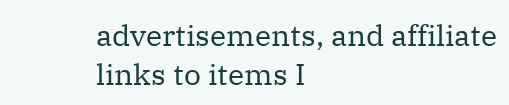advertisements, and affiliate links to items I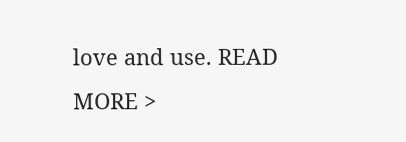love and use. READ MORE >